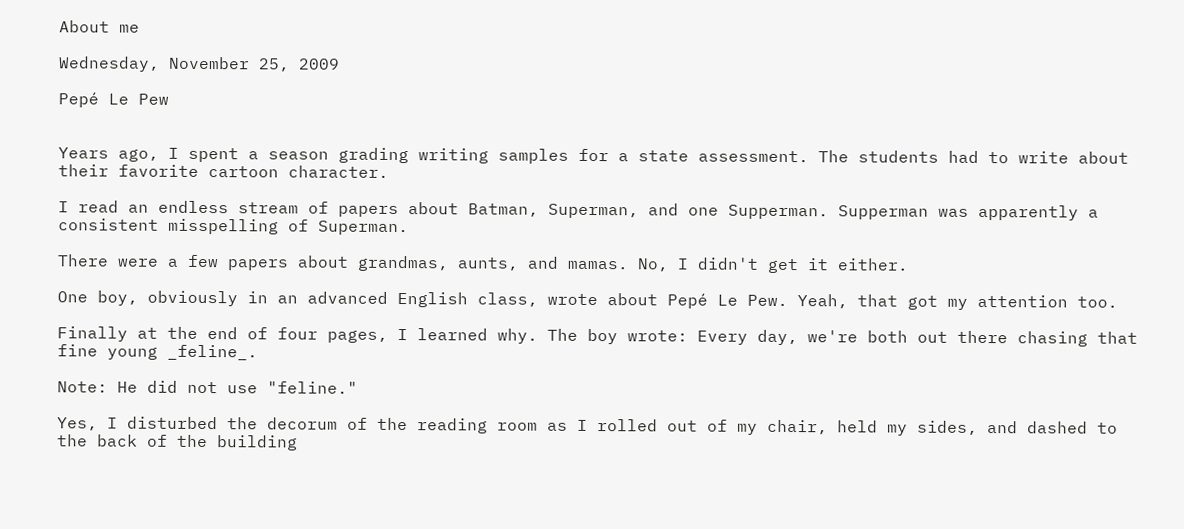About me

Wednesday, November 25, 2009

Pepé Le Pew


Years ago, I spent a season grading writing samples for a state assessment. The students had to write about their favorite cartoon character.

I read an endless stream of papers about Batman, Superman, and one Supperman. Supperman was apparently a consistent misspelling of Superman.

There were a few papers about grandmas, aunts, and mamas. No, I didn't get it either.

One boy, obviously in an advanced English class, wrote about Pepé Le Pew. Yeah, that got my attention too.

Finally at the end of four pages, I learned why. The boy wrote: Every day, we're both out there chasing that fine young _feline_.

Note: He did not use "feline."

Yes, I disturbed the decorum of the reading room as I rolled out of my chair, held my sides, and dashed to the back of the building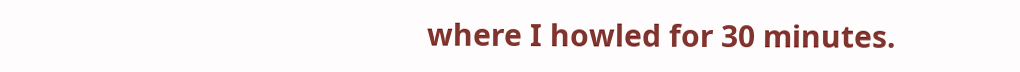where I howled for 30 minutes.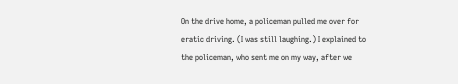On the drive home, a policeman pulled me over for eratic driving. (I was still laughing.) I explained to the policeman, who sent me on my way, after we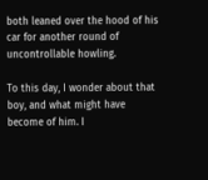both leaned over the hood of his car for another round of uncontrollable howling.

To this day, I wonder about that boy, and what might have become of him. I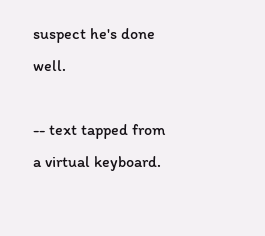suspect he's done well.

-- text tapped from a virtual keyboard.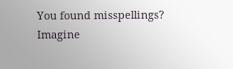You found misspellings? Imagine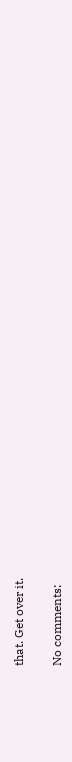that. Get over it.

No comments: